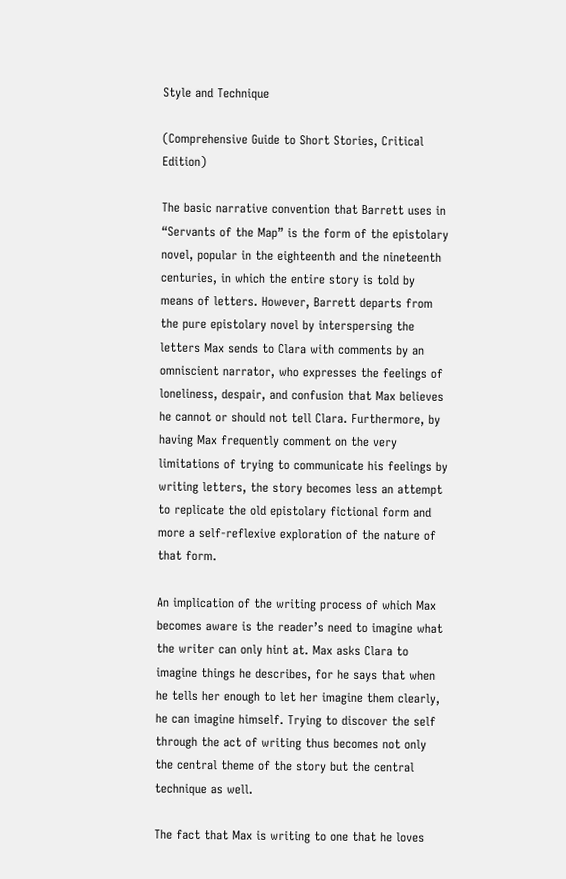Style and Technique

(Comprehensive Guide to Short Stories, Critical Edition)

The basic narrative convention that Barrett uses in “Servants of the Map” is the form of the epistolary novel, popular in the eighteenth and the nineteenth centuries, in which the entire story is told by means of letters. However, Barrett departs from the pure epistolary novel by interspersing the letters Max sends to Clara with comments by an omniscient narrator, who expresses the feelings of loneliness, despair, and confusion that Max believes he cannot or should not tell Clara. Furthermore, by having Max frequently comment on the very limitations of trying to communicate his feelings by writing letters, the story becomes less an attempt to replicate the old epistolary fictional form and more a self-reflexive exploration of the nature of that form.

An implication of the writing process of which Max becomes aware is the reader’s need to imagine what the writer can only hint at. Max asks Clara to imagine things he describes, for he says that when he tells her enough to let her imagine them clearly, he can imagine himself. Trying to discover the self through the act of writing thus becomes not only the central theme of the story but the central technique as well.

The fact that Max is writing to one that he loves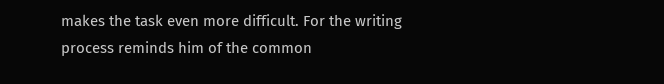makes the task even more difficult. For the writing process reminds him of the common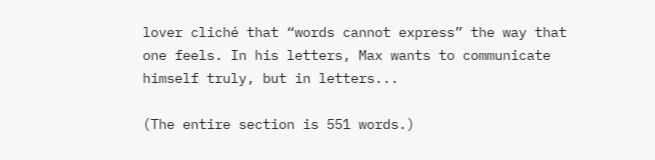lover cliché that “words cannot express” the way that one feels. In his letters, Max wants to communicate himself truly, but in letters...

(The entire section is 551 words.)